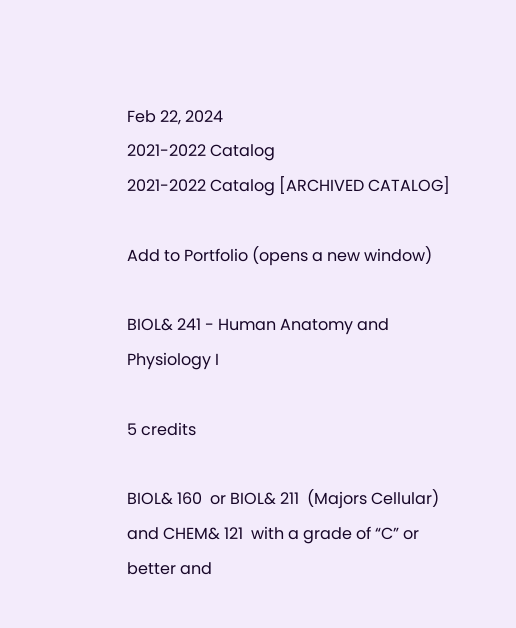Feb 22, 2024
2021-2022 Catalog
2021-2022 Catalog [ARCHIVED CATALOG]

Add to Portfolio (opens a new window)

BIOL& 241 - Human Anatomy and Physiology I

5 credits

BIOL& 160  or BIOL& 211  (Majors Cellular) and CHEM& 121  with a grade of “C” or better and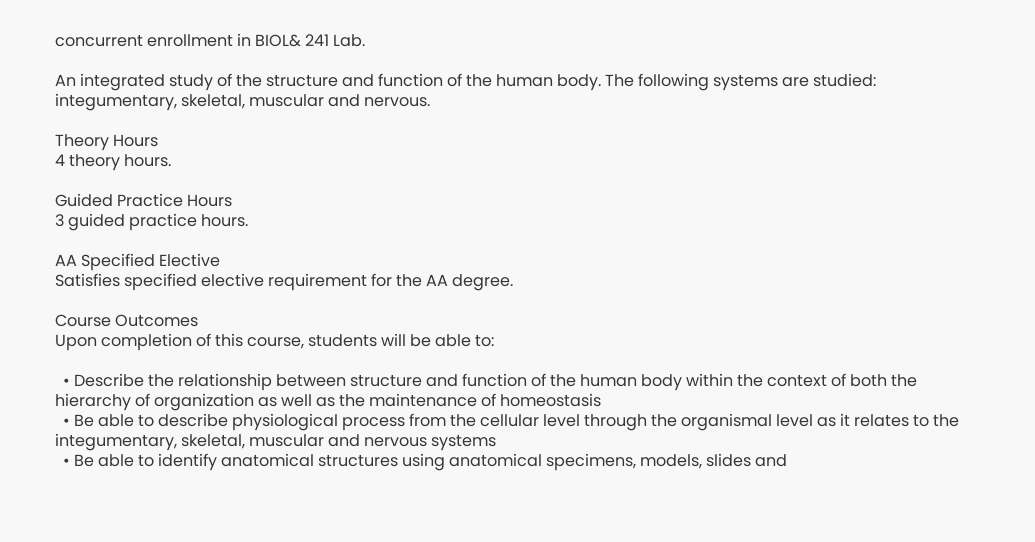concurrent enrollment in BIOL& 241 Lab.

An integrated study of the structure and function of the human body. The following systems are studied: integumentary, skeletal, muscular and nervous.

Theory Hours
4 theory hours.

Guided Practice Hours
3 guided practice hours.

AA Specified Elective
Satisfies specified elective requirement for the AA degree.

Course Outcomes
Upon completion of this course, students will be able to:

  • Describe the relationship between structure and function of the human body within the context of both the hierarchy of organization as well as the maintenance of homeostasis
  • Be able to describe physiological process from the cellular level through the organismal level as it relates to the integumentary, skeletal, muscular and nervous systems
  • Be able to identify anatomical structures using anatomical specimens, models, slides and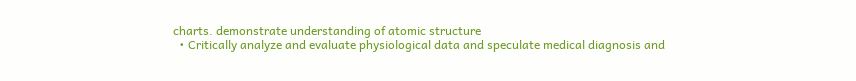charts. demonstrate understanding of atomic structure
  • Critically analyze and evaluate physiological data and speculate medical diagnosis and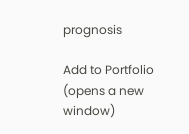prognosis

Add to Portfolio (opens a new window)